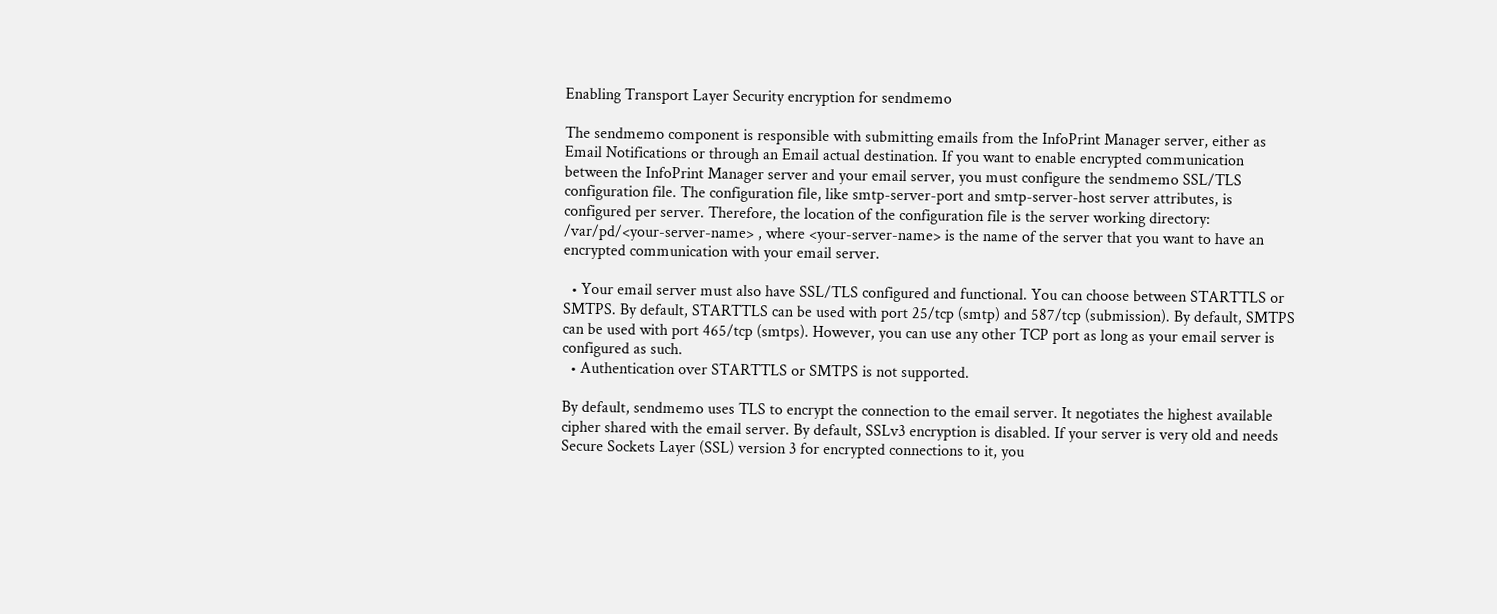Enabling Transport Layer Security encryption for sendmemo

The sendmemo component is responsible with submitting emails from the InfoPrint Manager server, either as Email Notifications or through an Email actual destination. If you want to enable encrypted communication between the InfoPrint Manager server and your email server, you must configure the sendmemo SSL/TLS configuration file. The configuration file, like smtp-server-port and smtp-server-host server attributes, is configured per server. Therefore, the location of the configuration file is the server working directory: /var/pd/<your-server-name> , where <your-server-name> is the name of the server that you want to have an encrypted communication with your email server.

  • Your email server must also have SSL/TLS configured and functional. You can choose between STARTTLS or SMTPS. By default, STARTTLS can be used with port 25/tcp (smtp) and 587/tcp (submission). By default, SMTPS can be used with port 465/tcp (smtps). However, you can use any other TCP port as long as your email server is configured as such.
  • Authentication over STARTTLS or SMTPS is not supported.

By default, sendmemo uses TLS to encrypt the connection to the email server. It negotiates the highest available cipher shared with the email server. By default, SSLv3 encryption is disabled. If your server is very old and needs Secure Sockets Layer (SSL) version 3 for encrypted connections to it, you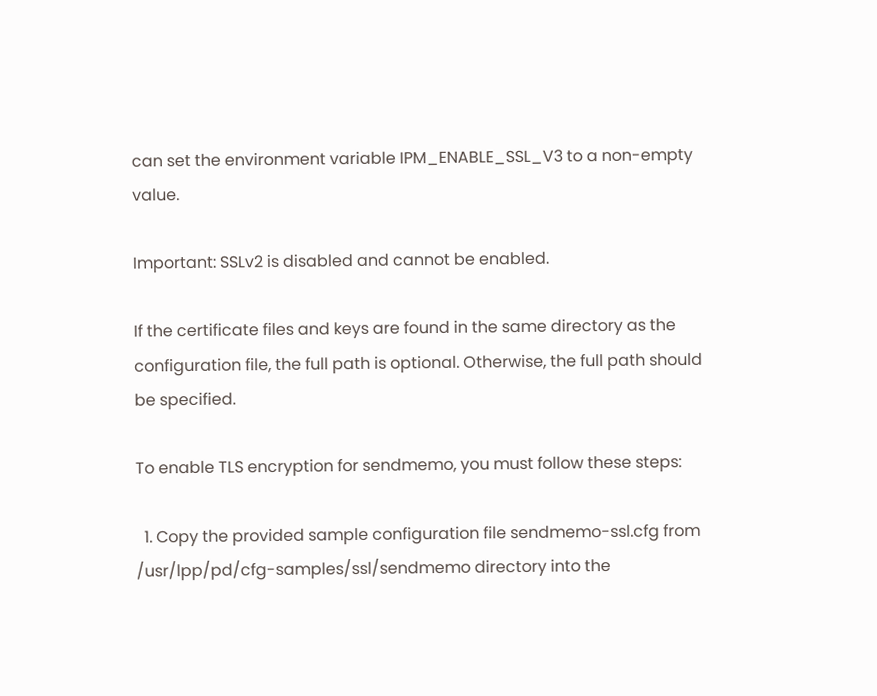can set the environment variable IPM_ENABLE_SSL_V3 to a non-empty value.

Important: SSLv2 is disabled and cannot be enabled.

If the certificate files and keys are found in the same directory as the configuration file, the full path is optional. Otherwise, the full path should be specified.

To enable TLS encryption for sendmemo, you must follow these steps:

  1. Copy the provided sample configuration file sendmemo-ssl.cfg from /usr/lpp/pd/cfg-samples/ssl/sendmemo directory into the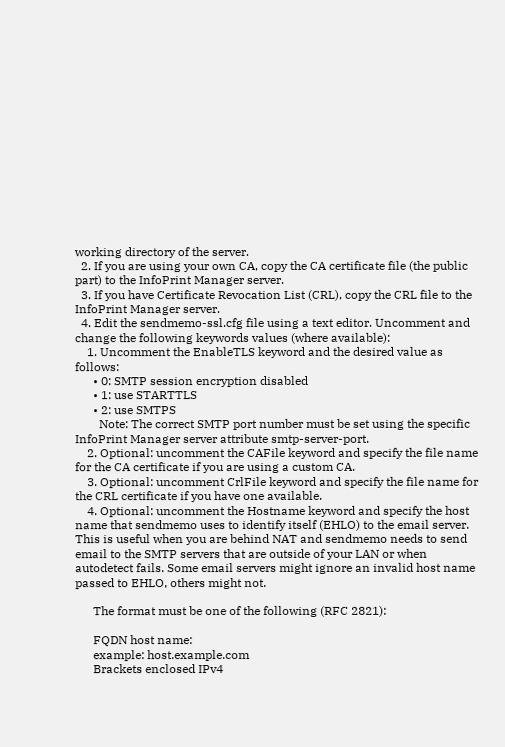working directory of the server.
  2. If you are using your own CA, copy the CA certificate file (the public part) to the InfoPrint Manager server.
  3. If you have Certificate Revocation List (CRL), copy the CRL file to the InfoPrint Manager server.
  4. Edit the sendmemo-ssl.cfg file using a text editor. Uncomment and change the following keywords values (where available):
    1. Uncomment the EnableTLS keyword and the desired value as follows:
      • 0: SMTP session encryption disabled
      • 1: use STARTTLS
      • 2: use SMTPS
        Note: The correct SMTP port number must be set using the specific InfoPrint Manager server attribute smtp-server-port.
    2. Optional: uncomment the CAFile keyword and specify the file name for the CA certificate if you are using a custom CA.
    3. Optional: uncomment CrlFile keyword and specify the file name for the CRL certificate if you have one available.
    4. Optional: uncomment the Hostname keyword and specify the host name that sendmemo uses to identify itself (EHLO) to the email server. This is useful when you are behind NAT and sendmemo needs to send email to the SMTP servers that are outside of your LAN or when autodetect fails. Some email servers might ignore an invalid host name passed to EHLO, others might not.

      The format must be one of the following (RFC 2821):

      FQDN host name:
      example: host.example.com
      Brackets enclosed IPv4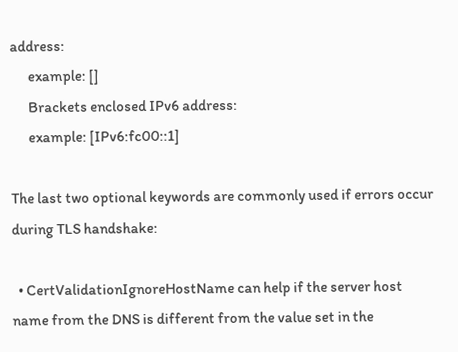address:
      example: []
      Brackets enclosed IPv6 address:
      example: [IPv6:fc00::1]

The last two optional keywords are commonly used if errors occur during TLS handshake:

  • CertValidationIgnoreHostName can help if the server host name from the DNS is different from the value set in the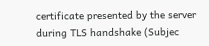certificate presented by the server during TLS handshake (Subjec